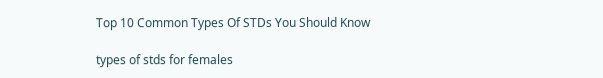Top 10 Common Types Of STDs You Should Know

types of stds for females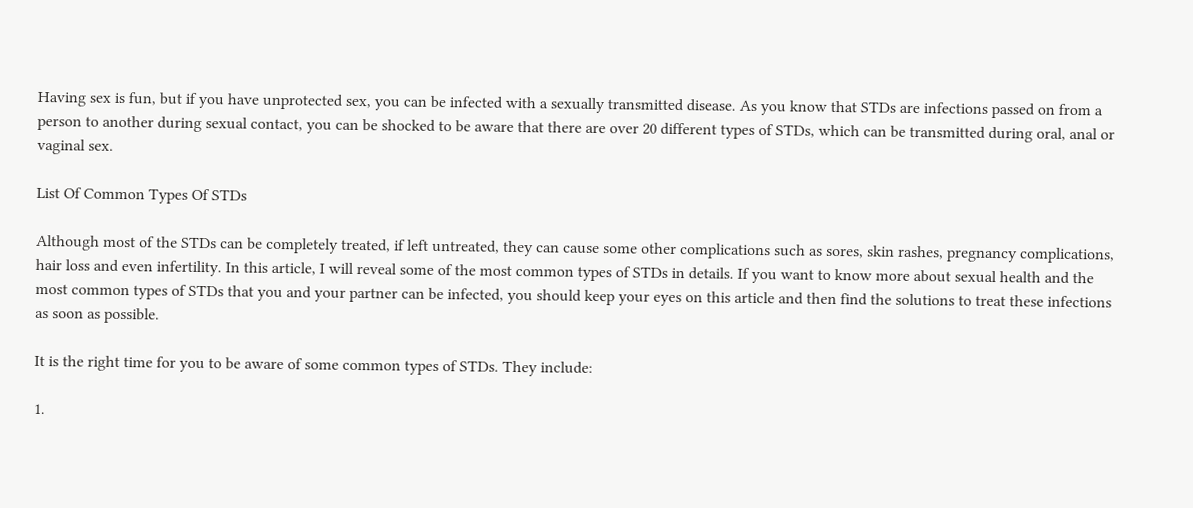Having sex is fun, but if you have unprotected sex, you can be infected with a sexually transmitted disease. As you know that STDs are infections passed on from a person to another during sexual contact, you can be shocked to be aware that there are over 20 different types of STDs, which can be transmitted during oral, anal or vaginal sex.

List Of Common Types Of STDs

Although most of the STDs can be completely treated, if left untreated, they can cause some other complications such as sores, skin rashes, pregnancy complications, hair loss and even infertility. In this article, I will reveal some of the most common types of STDs in details. If you want to know more about sexual health and the most common types of STDs that you and your partner can be infected, you should keep your eyes on this article and then find the solutions to treat these infections as soon as possible.

It is the right time for you to be aware of some common types of STDs. They include:

1.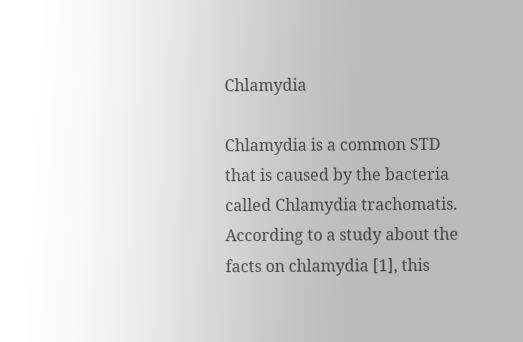Chlamydia

Chlamydia is a common STD that is caused by the bacteria called Chlamydia trachomatis. According to a study about the facts on chlamydia [1], this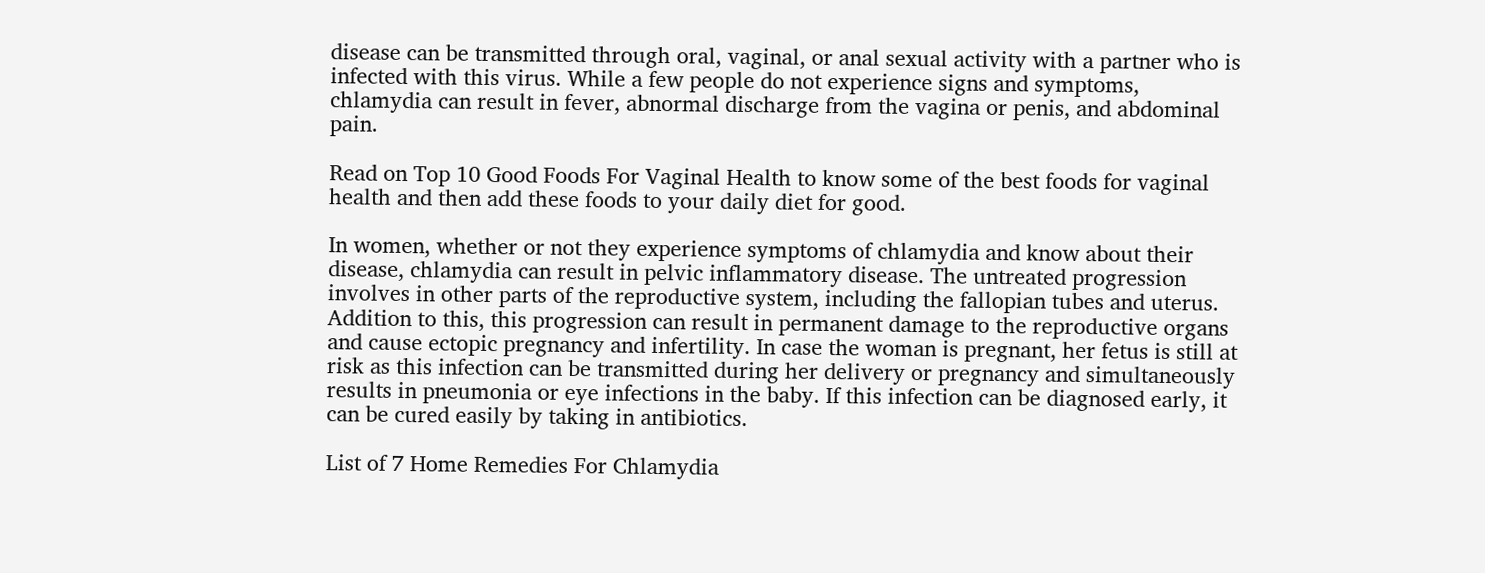disease can be transmitted through oral, vaginal, or anal sexual activity with a partner who is infected with this virus. While a few people do not experience signs and symptoms, chlamydia can result in fever, abnormal discharge from the vagina or penis, and abdominal pain.

Read on Top 10 Good Foods For Vaginal Health to know some of the best foods for vaginal health and then add these foods to your daily diet for good.

In women, whether or not they experience symptoms of chlamydia and know about their disease, chlamydia can result in pelvic inflammatory disease. The untreated progression involves in other parts of the reproductive system, including the fallopian tubes and uterus. Addition to this, this progression can result in permanent damage to the reproductive organs and cause ectopic pregnancy and infertility. In case the woman is pregnant, her fetus is still at risk as this infection can be transmitted during her delivery or pregnancy and simultaneously results in pneumonia or eye infections in the baby. If this infection can be diagnosed early, it can be cured easily by taking in antibiotics.

List of 7 Home Remedies For Chlamydia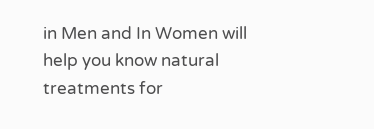in Men and In Women will help you know natural treatments for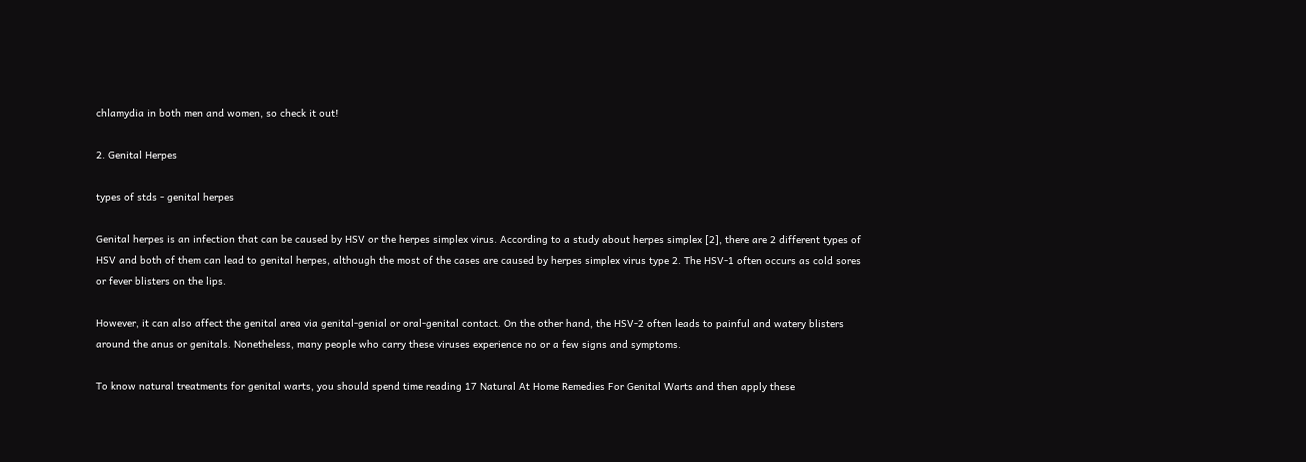chlamydia in both men and women, so check it out!

2. Genital Herpes

types of stds - genital herpes

Genital herpes is an infection that can be caused by HSV or the herpes simplex virus. According to a study about herpes simplex [2], there are 2 different types of HSV and both of them can lead to genital herpes, although the most of the cases are caused by herpes simplex virus type 2. The HSV-1 often occurs as cold sores or fever blisters on the lips.

However, it can also affect the genital area via genital-genial or oral-genital contact. On the other hand, the HSV-2 often leads to painful and watery blisters around the anus or genitals. Nonetheless, many people who carry these viruses experience no or a few signs and symptoms.

To know natural treatments for genital warts, you should spend time reading 17 Natural At Home Remedies For Genital Warts and then apply these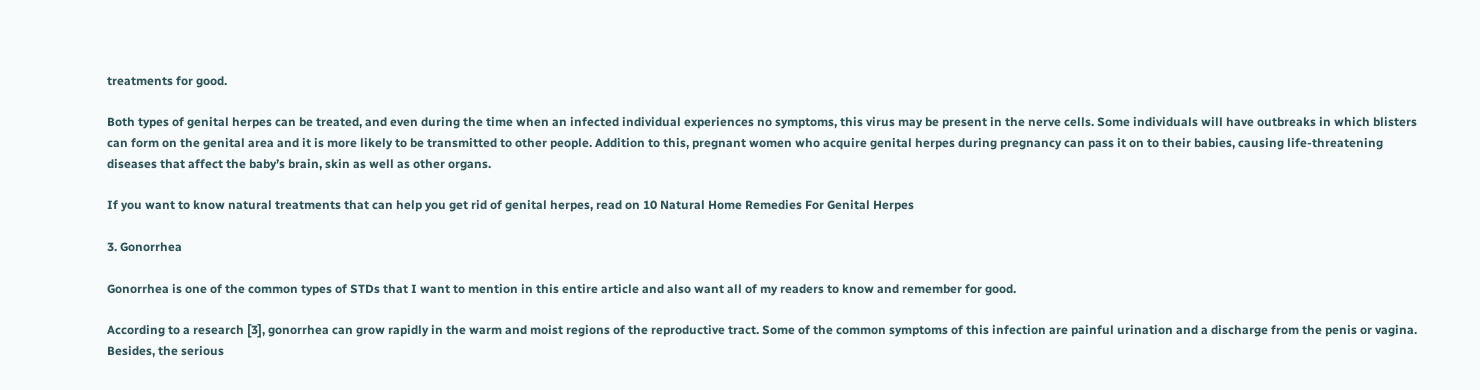treatments for good.

Both types of genital herpes can be treated, and even during the time when an infected individual experiences no symptoms, this virus may be present in the nerve cells. Some individuals will have outbreaks in which blisters can form on the genital area and it is more likely to be transmitted to other people. Addition to this, pregnant women who acquire genital herpes during pregnancy can pass it on to their babies, causing life-threatening diseases that affect the baby’s brain, skin as well as other organs.

If you want to know natural treatments that can help you get rid of genital herpes, read on 10 Natural Home Remedies For Genital Herpes

3. Gonorrhea

Gonorrhea is one of the common types of STDs that I want to mention in this entire article and also want all of my readers to know and remember for good.

According to a research [3], gonorrhea can grow rapidly in the warm and moist regions of the reproductive tract. Some of the common symptoms of this infection are painful urination and a discharge from the penis or vagina. Besides, the serious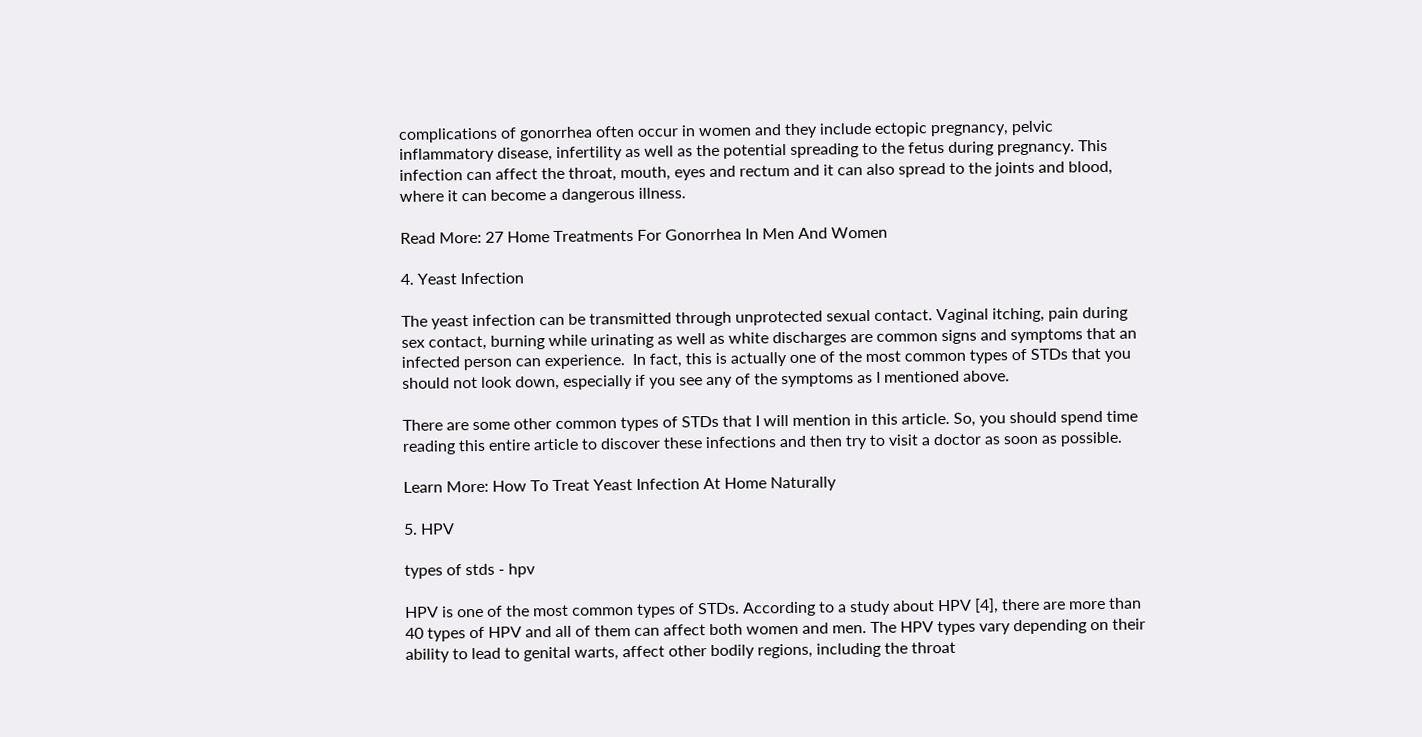complications of gonorrhea often occur in women and they include ectopic pregnancy, pelvic inflammatory disease, infertility as well as the potential spreading to the fetus during pregnancy. This infection can affect the throat, mouth, eyes and rectum and it can also spread to the joints and blood, where it can become a dangerous illness.

Read More: 27 Home Treatments For Gonorrhea In Men And Women

4. Yeast Infection

The yeast infection can be transmitted through unprotected sexual contact. Vaginal itching, pain during sex contact, burning while urinating as well as white discharges are common signs and symptoms that an infected person can experience.  In fact, this is actually one of the most common types of STDs that you should not look down, especially if you see any of the symptoms as I mentioned above.

There are some other common types of STDs that I will mention in this article. So, you should spend time reading this entire article to discover these infections and then try to visit a doctor as soon as possible.

Learn More: How To Treat Yeast Infection At Home Naturally

5. HPV

types of stds - hpv

HPV is one of the most common types of STDs. According to a study about HPV [4], there are more than 40 types of HPV and all of them can affect both women and men. The HPV types vary depending on their ability to lead to genital warts, affect other bodily regions, including the throat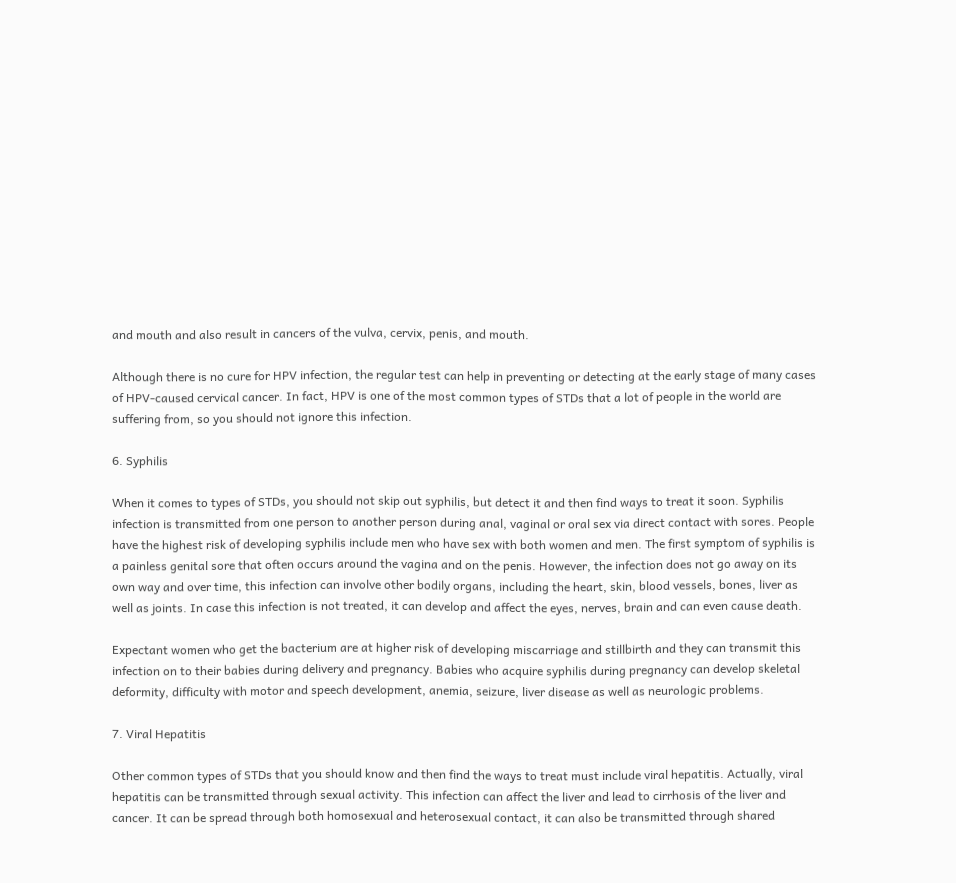and mouth and also result in cancers of the vulva, cervix, penis, and mouth.

Although there is no cure for HPV infection, the regular test can help in preventing or detecting at the early stage of many cases of HPV-caused cervical cancer. In fact, HPV is one of the most common types of STDs that a lot of people in the world are suffering from, so you should not ignore this infection.

6. Syphilis

When it comes to types of STDs, you should not skip out syphilis, but detect it and then find ways to treat it soon. Syphilis infection is transmitted from one person to another person during anal, vaginal or oral sex via direct contact with sores. People have the highest risk of developing syphilis include men who have sex with both women and men. The first symptom of syphilis is a painless genital sore that often occurs around the vagina and on the penis. However, the infection does not go away on its own way and over time, this infection can involve other bodily organs, including the heart, skin, blood vessels, bones, liver as well as joints. In case this infection is not treated, it can develop and affect the eyes, nerves, brain and can even cause death.

Expectant women who get the bacterium are at higher risk of developing miscarriage and stillbirth and they can transmit this infection on to their babies during delivery and pregnancy. Babies who acquire syphilis during pregnancy can develop skeletal deformity, difficulty with motor and speech development, anemia, seizure, liver disease as well as neurologic problems.

7. Viral Hepatitis

Other common types of STDs that you should know and then find the ways to treat must include viral hepatitis. Actually, viral hepatitis can be transmitted through sexual activity. This infection can affect the liver and lead to cirrhosis of the liver and cancer. It can be spread through both homosexual and heterosexual contact, it can also be transmitted through shared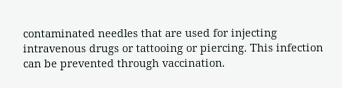contaminated needles that are used for injecting intravenous drugs or tattooing or piercing. This infection can be prevented through vaccination.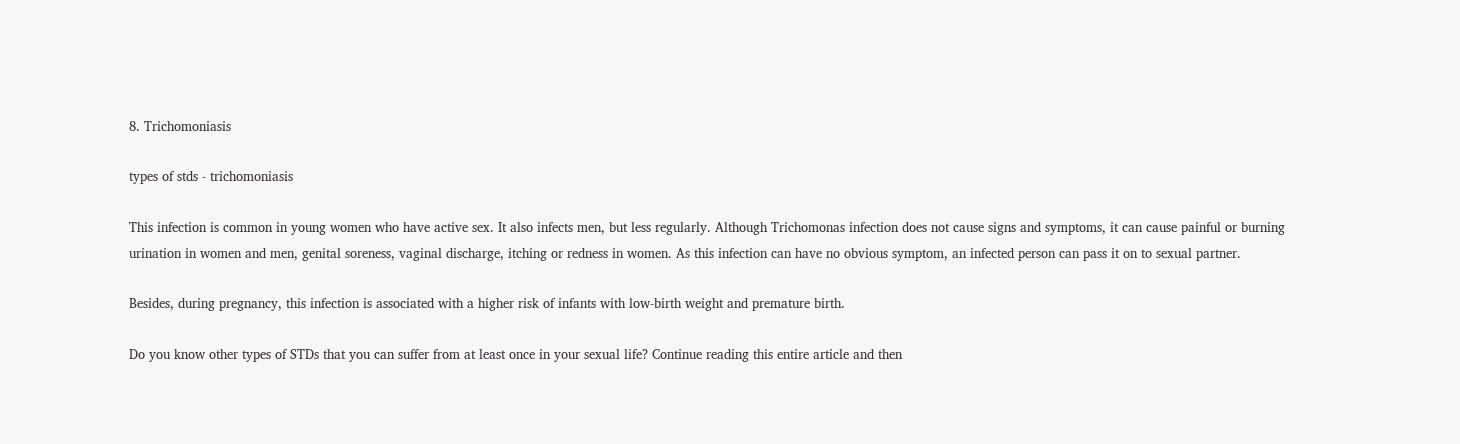8. Trichomoniasis

types of stds - trichomoniasis

This infection is common in young women who have active sex. It also infects men, but less regularly. Although Trichomonas infection does not cause signs and symptoms, it can cause painful or burning urination in women and men, genital soreness, vaginal discharge, itching or redness in women. As this infection can have no obvious symptom, an infected person can pass it on to sexual partner.

Besides, during pregnancy, this infection is associated with a higher risk of infants with low-birth weight and premature birth.

Do you know other types of STDs that you can suffer from at least once in your sexual life? Continue reading this entire article and then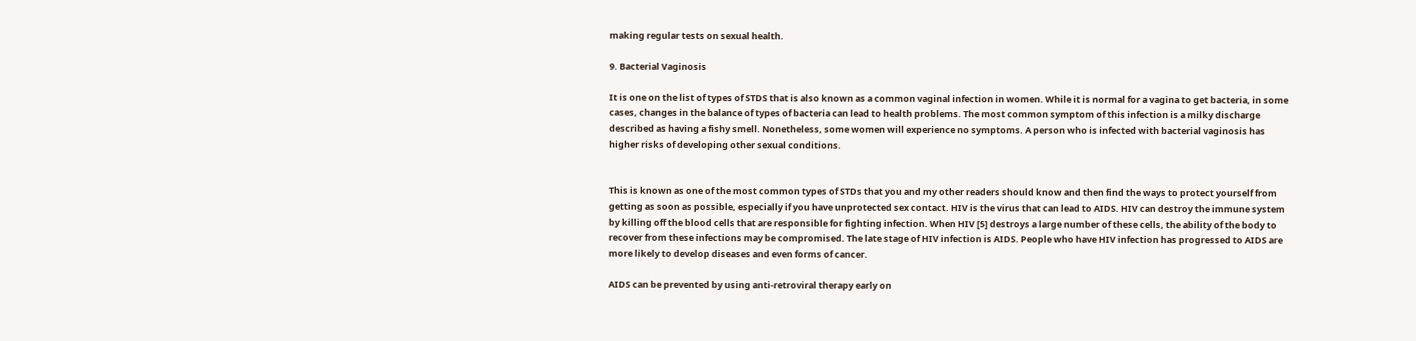making regular tests on sexual health.

9. Bacterial Vaginosis

It is one on the list of types of STDS that is also known as a common vaginal infection in women. While it is normal for a vagina to get bacteria, in some cases, changes in the balance of types of bacteria can lead to health problems. The most common symptom of this infection is a milky discharge described as having a fishy smell. Nonetheless, some women will experience no symptoms. A person who is infected with bacterial vaginosis has higher risks of developing other sexual conditions.


This is known as one of the most common types of STDs that you and my other readers should know and then find the ways to protect yourself from getting as soon as possible, especially if you have unprotected sex contact. HIV is the virus that can lead to AIDS. HIV can destroy the immune system by killing off the blood cells that are responsible for fighting infection. When HIV [5] destroys a large number of these cells, the ability of the body to recover from these infections may be compromised. The late stage of HIV infection is AIDS. People who have HIV infection has progressed to AIDS are more likely to develop diseases and even forms of cancer.

AIDS can be prevented by using anti-retroviral therapy early on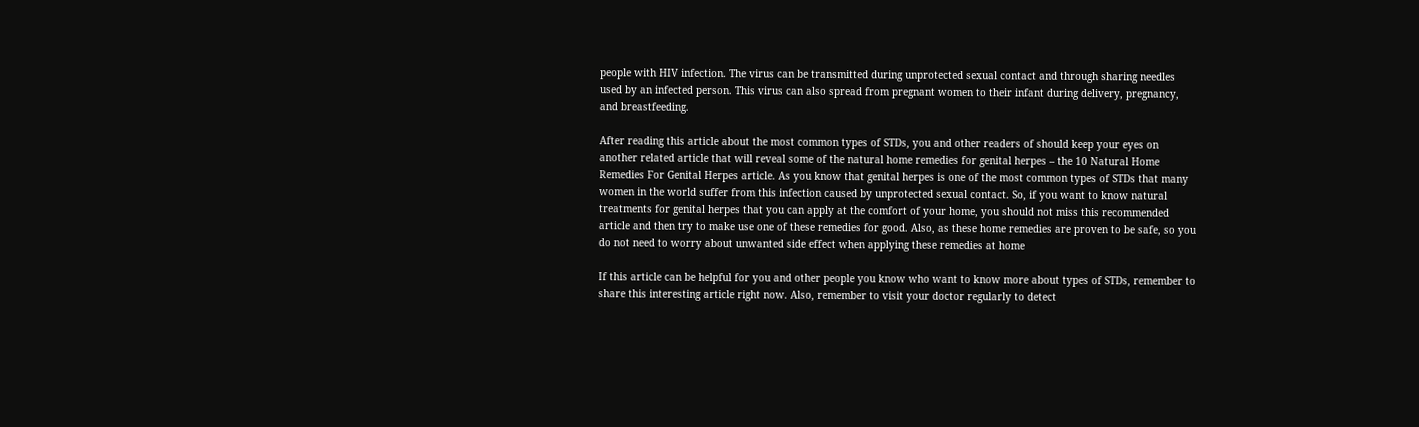people with HIV infection. The virus can be transmitted during unprotected sexual contact and through sharing needles used by an infected person. This virus can also spread from pregnant women to their infant during delivery, pregnancy, and breastfeeding.

After reading this article about the most common types of STDs, you and other readers of should keep your eyes on another related article that will reveal some of the natural home remedies for genital herpes – the 10 Natural Home Remedies For Genital Herpes article. As you know that genital herpes is one of the most common types of STDs that many women in the world suffer from this infection caused by unprotected sexual contact. So, if you want to know natural treatments for genital herpes that you can apply at the comfort of your home, you should not miss this recommended article and then try to make use one of these remedies for good. Also, as these home remedies are proven to be safe, so you do not need to worry about unwanted side effect when applying these remedies at home

If this article can be helpful for you and other people you know who want to know more about types of STDs, remember to share this interesting article right now. Also, remember to visit your doctor regularly to detect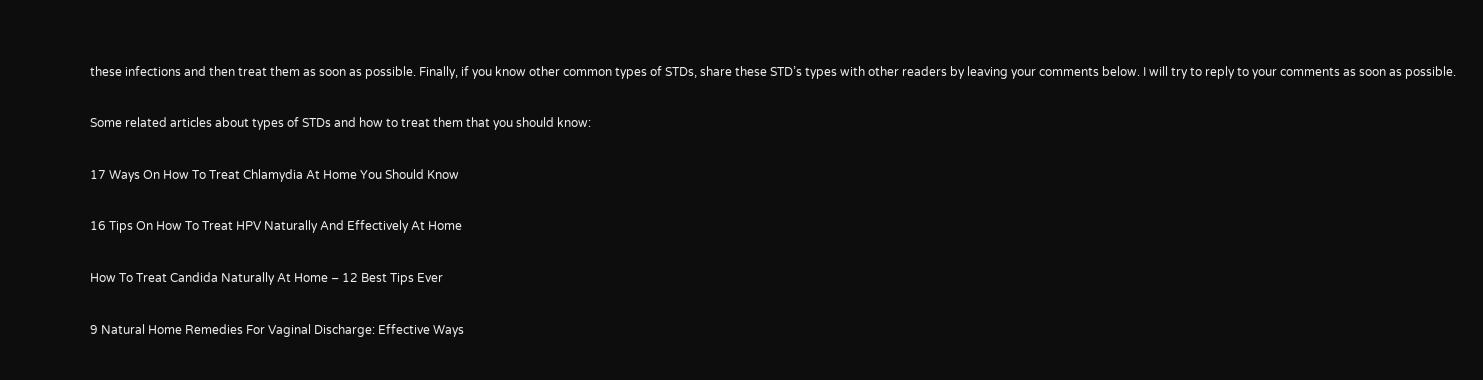these infections and then treat them as soon as possible. Finally, if you know other common types of STDs, share these STD’s types with other readers by leaving your comments below. I will try to reply to your comments as soon as possible.

Some related articles about types of STDs and how to treat them that you should know:

17 Ways On How To Treat Chlamydia At Home You Should Know

16 Tips On How To Treat HPV Naturally And Effectively At Home

How To Treat Candida Naturally At Home – 12 Best Tips Ever

9 Natural Home Remedies For Vaginal Discharge: Effective Ways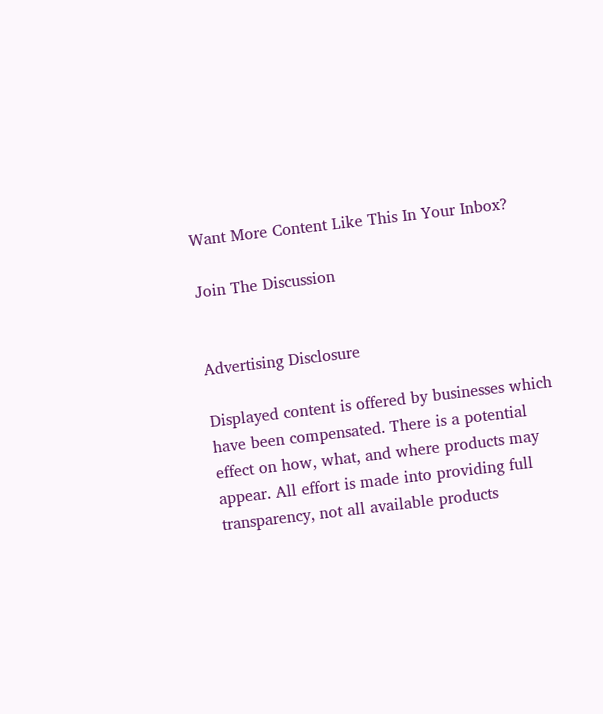Want More Content Like This In Your Inbox?

Join The Discussion


Advertising Disclosure

Displayed content is offered by businesses which have been compensated. There is a potential effect on how, what, and where products may appear. All effort is made into providing full transparency, not all available products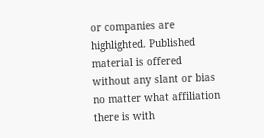or companies are highlighted. Published material is offered without any slant or bias no matter what affiliation there is with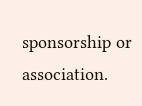sponsorship or association.